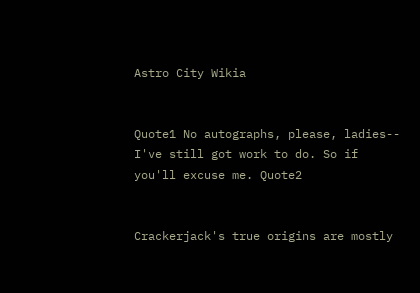Astro City Wikia


Quote1 No autographs, please, ladies-- I've still got work to do. So if you'll excuse me. Quote2


Crackerjack's true origins are mostly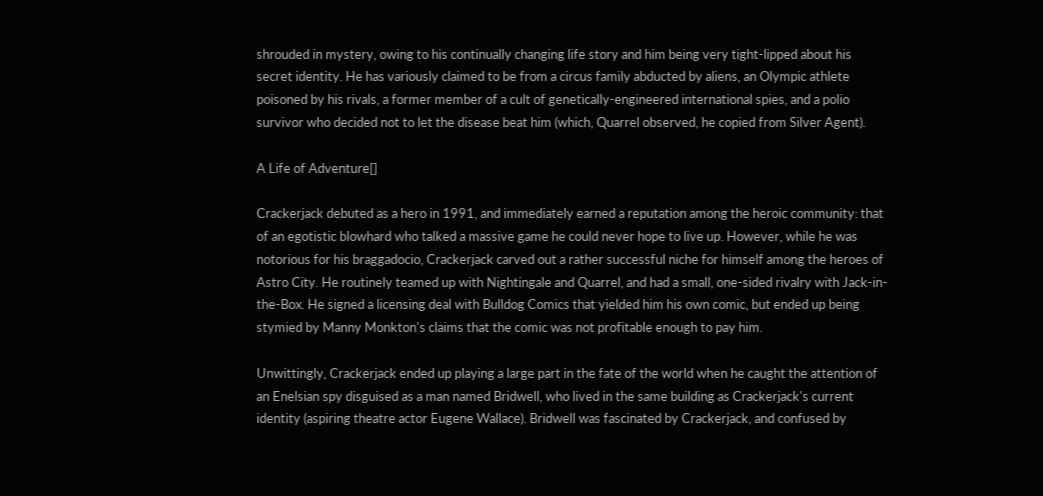shrouded in mystery, owing to his continually changing life story and him being very tight-lipped about his secret identity. He has variously claimed to be from a circus family abducted by aliens, an Olympic athlete poisoned by his rivals, a former member of a cult of genetically-engineered international spies, and a polio survivor who decided not to let the disease beat him (which, Quarrel observed, he copied from Silver Agent).

A Life of Adventure[]

Crackerjack debuted as a hero in 1991, and immediately earned a reputation among the heroic community: that of an egotistic blowhard who talked a massive game he could never hope to live up. However, while he was notorious for his braggadocio, Crackerjack carved out a rather successful niche for himself among the heroes of Astro City. He routinely teamed up with Nightingale and Quarrel, and had a small, one-sided rivalry with Jack-in-the-Box. He signed a licensing deal with Bulldog Comics that yielded him his own comic, but ended up being stymied by Manny Monkton's claims that the comic was not profitable enough to pay him.

Unwittingly, Crackerjack ended up playing a large part in the fate of the world when he caught the attention of an Enelsian spy disguised as a man named Bridwell, who lived in the same building as Crackerjack's current identity (aspiring theatre actor Eugene Wallace). Bridwell was fascinated by Crackerjack, and confused by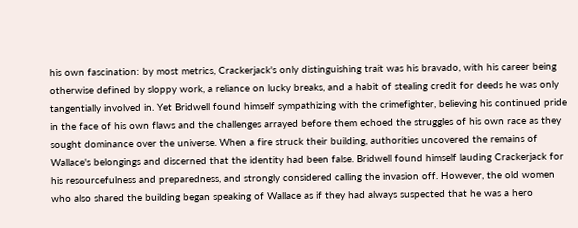his own fascination: by most metrics, Crackerjack's only distinguishing trait was his bravado, with his career being otherwise defined by sloppy work, a reliance on lucky breaks, and a habit of stealing credit for deeds he was only tangentially involved in. Yet Bridwell found himself sympathizing with the crimefighter, believing his continued pride in the face of his own flaws and the challenges arrayed before them echoed the struggles of his own race as they sought dominance over the universe. When a fire struck their building, authorities uncovered the remains of Wallace's belongings and discerned that the identity had been false. Bridwell found himself lauding Crackerjack for his resourcefulness and preparedness, and strongly considered calling the invasion off. However, the old women who also shared the building began speaking of Wallace as if they had always suspected that he was a hero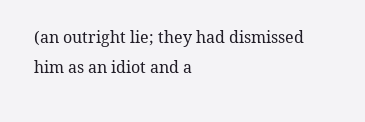(an outright lie; they had dismissed him as an idiot and a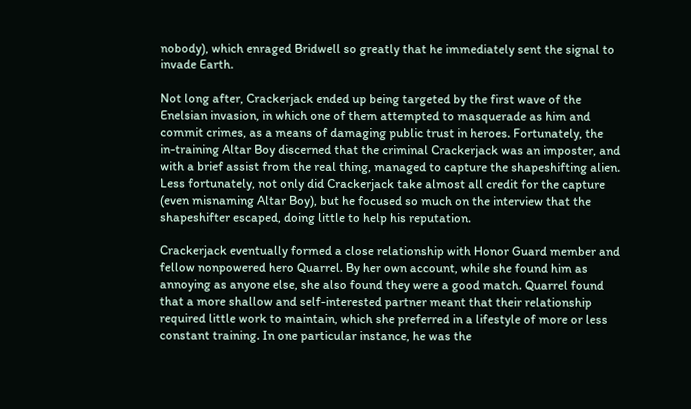nobody), which enraged Bridwell so greatly that he immediately sent the signal to invade Earth.

Not long after, Crackerjack ended up being targeted by the first wave of the Enelsian invasion, in which one of them attempted to masquerade as him and commit crimes, as a means of damaging public trust in heroes. Fortunately, the in-training Altar Boy discerned that the criminal Crackerjack was an imposter, and with a brief assist from the real thing, managed to capture the shapeshifting alien. Less fortunately, not only did Crackerjack take almost all credit for the capture (even misnaming Altar Boy), but he focused so much on the interview that the shapeshifter escaped, doing little to help his reputation.

Crackerjack eventually formed a close relationship with Honor Guard member and fellow nonpowered hero Quarrel. By her own account, while she found him as annoying as anyone else, she also found they were a good match. Quarrel found that a more shallow and self-interested partner meant that their relationship required little work to maintain, which she preferred in a lifestyle of more or less constant training. In one particular instance, he was the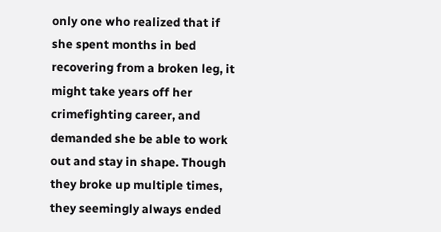only one who realized that if she spent months in bed recovering from a broken leg, it might take years off her crimefighting career, and demanded she be able to work out and stay in shape. Though they broke up multiple times, they seemingly always ended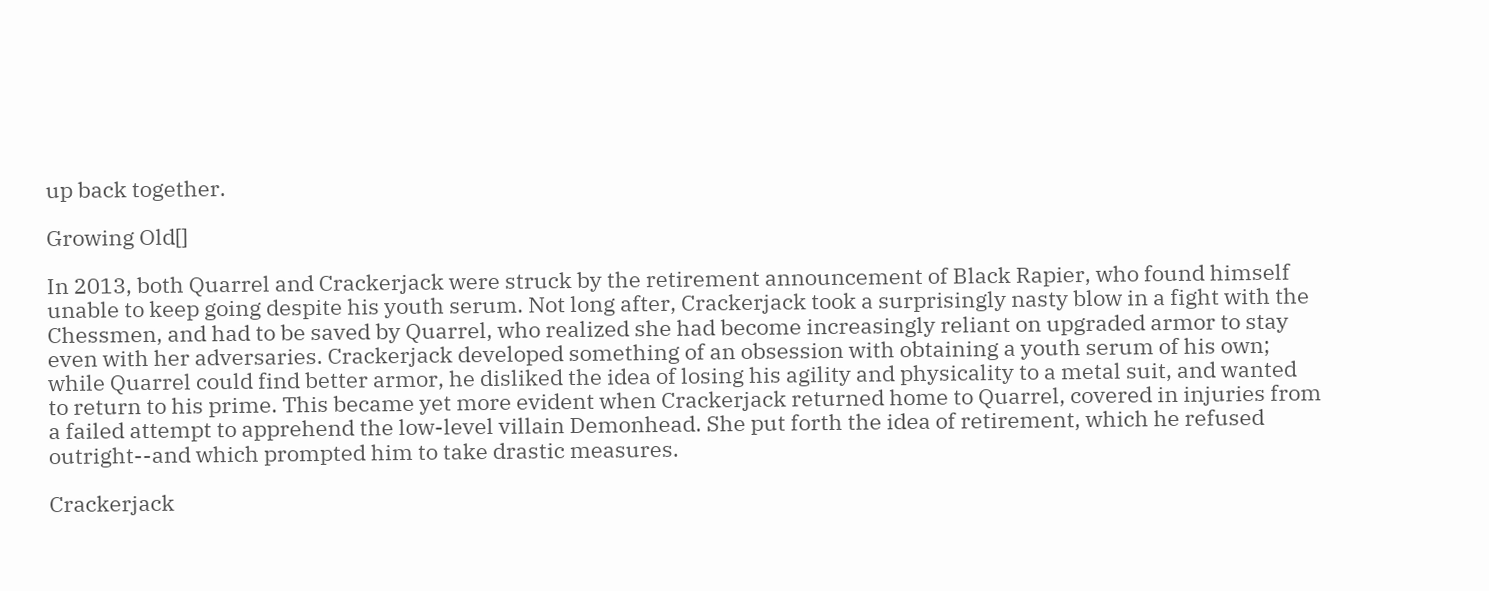up back together.

Growing Old[]

In 2013, both Quarrel and Crackerjack were struck by the retirement announcement of Black Rapier, who found himself unable to keep going despite his youth serum. Not long after, Crackerjack took a surprisingly nasty blow in a fight with the Chessmen, and had to be saved by Quarrel, who realized she had become increasingly reliant on upgraded armor to stay even with her adversaries. Crackerjack developed something of an obsession with obtaining a youth serum of his own; while Quarrel could find better armor, he disliked the idea of losing his agility and physicality to a metal suit, and wanted to return to his prime. This became yet more evident when Crackerjack returned home to Quarrel, covered in injuries from a failed attempt to apprehend the low-level villain Demonhead. She put forth the idea of retirement, which he refused outright--and which prompted him to take drastic measures.

Crackerjack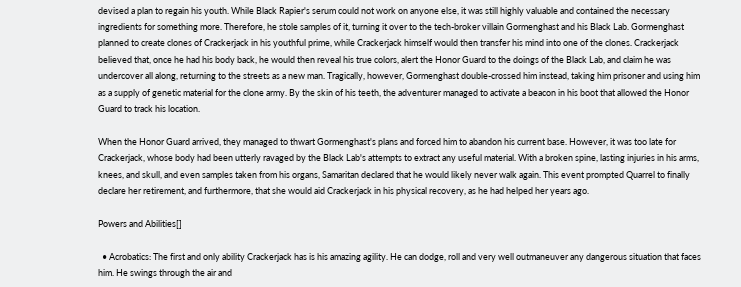devised a plan to regain his youth. While Black Rapier's serum could not work on anyone else, it was still highly valuable and contained the necessary ingredients for something more. Therefore, he stole samples of it, turning it over to the tech-broker villain Gormenghast and his Black Lab. Gormenghast planned to create clones of Crackerjack in his youthful prime, while Crackerjack himself would then transfer his mind into one of the clones. Crackerjack believed that, once he had his body back, he would then reveal his true colors, alert the Honor Guard to the doings of the Black Lab, and claim he was undercover all along, returning to the streets as a new man. Tragically, however, Gormenghast double-crossed him instead, taking him prisoner and using him as a supply of genetic material for the clone army. By the skin of his teeth, the adventurer managed to activate a beacon in his boot that allowed the Honor Guard to track his location.

When the Honor Guard arrived, they managed to thwart Gormenghast's plans and forced him to abandon his current base. However, it was too late for Crackerjack, whose body had been utterly ravaged by the Black Lab's attempts to extract any useful material. With a broken spine, lasting injuries in his arms, knees, and skull, and even samples taken from his organs, Samaritan declared that he would likely never walk again. This event prompted Quarrel to finally declare her retirement, and furthermore, that she would aid Crackerjack in his physical recovery, as he had helped her years ago.

Powers and Abilities[]

  • Acrobatics: The first and only ability Crackerjack has is his amazing agility. He can dodge, roll and very well outmaneuver any dangerous situation that faces him. He swings through the air and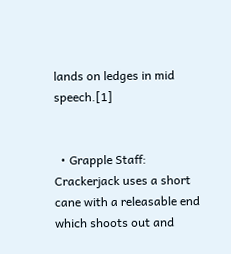lands on ledges in mid speech.[1]


  • Grapple Staff: Crackerjack uses a short cane with a releasable end which shoots out and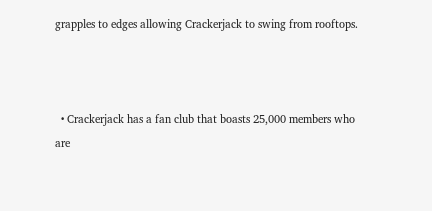grapples to edges allowing Crackerjack to swing from rooftops.



  • Crackerjack has a fan club that boasts 25,000 members who are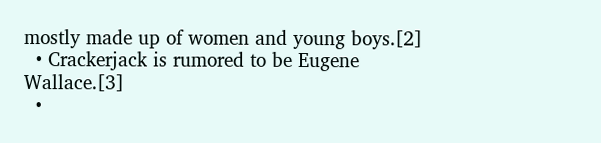mostly made up of women and young boys.[2]
  • Crackerjack is rumored to be Eugene Wallace.[3]
  •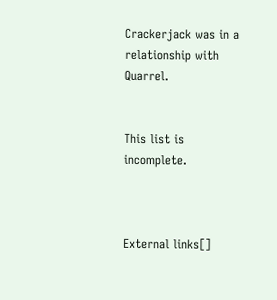Crackerjack was in a relationship with Quarrel.


This list is incomplete.



External links[]